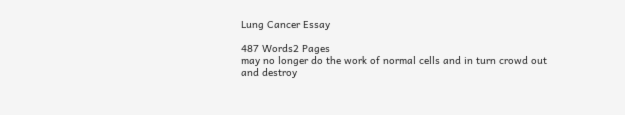Lung Cancer Essay

487 Words2 Pages
may no longer do the work of normal cells and in turn crowd out and destroy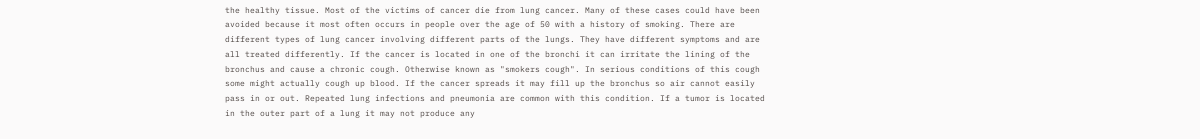the healthy tissue. Most of the victims of cancer die from lung cancer. Many of these cases could have been avoided because it most often occurs in people over the age of 50 with a history of smoking. There are different types of lung cancer involving different parts of the lungs. They have different symptoms and are all treated differently. If the cancer is located in one of the bronchi it can irritate the lining of the bronchus and cause a chronic cough. Otherwise known as "smokers cough". In serious conditions of this cough some might actually cough up blood. If the cancer spreads it may fill up the bronchus so air cannot easily pass in or out. Repeated lung infections and pneumonia are common with this condition. If a tumor is located in the outer part of a lung it may not produce any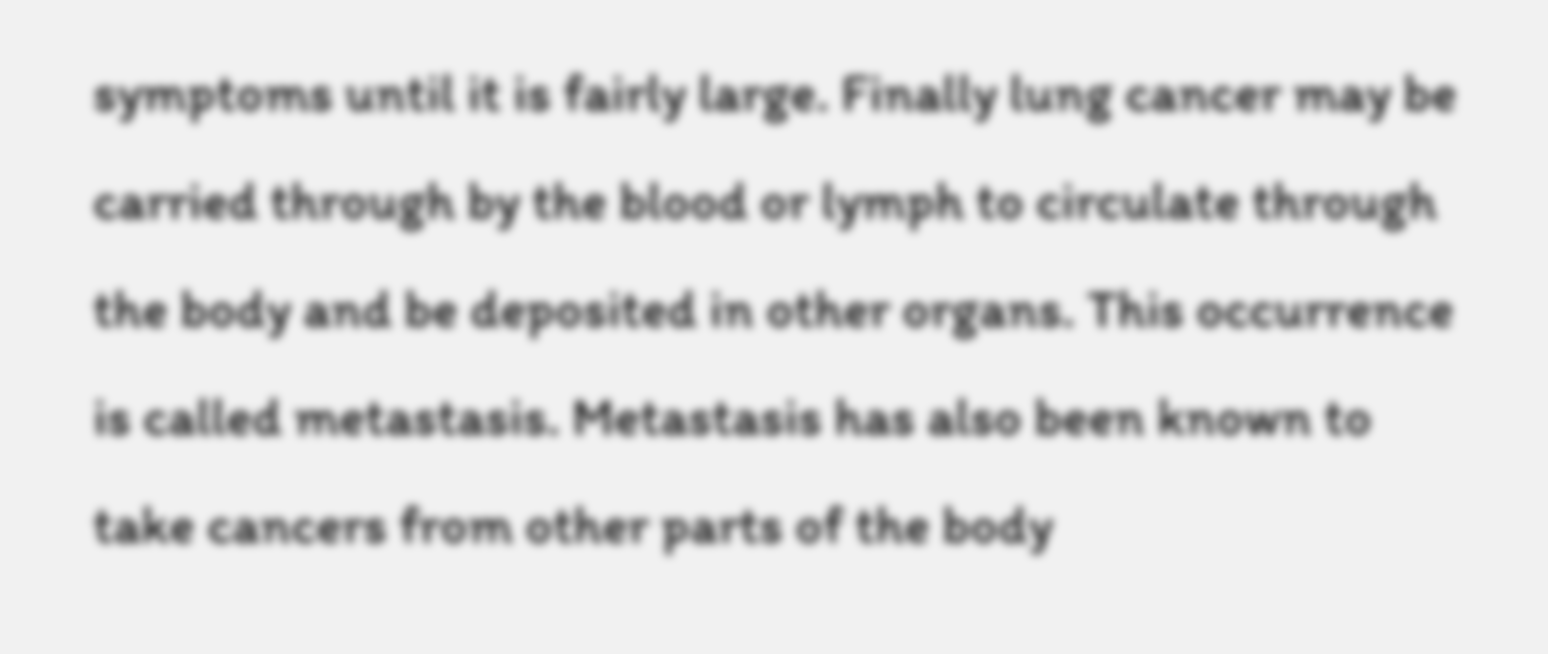symptoms until it is fairly large. Finally lung cancer may be carried through by the blood or lymph to circulate through the body and be deposited in other organs. This occurrence is called metastasis. Metastasis has also been known to take cancers from other parts of the body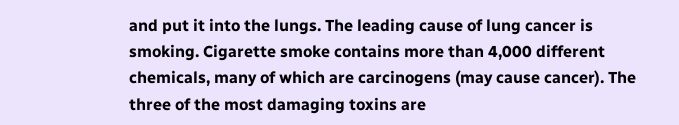and put it into the lungs. The leading cause of lung cancer is smoking. Cigarette smoke contains more than 4,000 different chemicals, many of which are carcinogens (may cause cancer). The three of the most damaging toxins are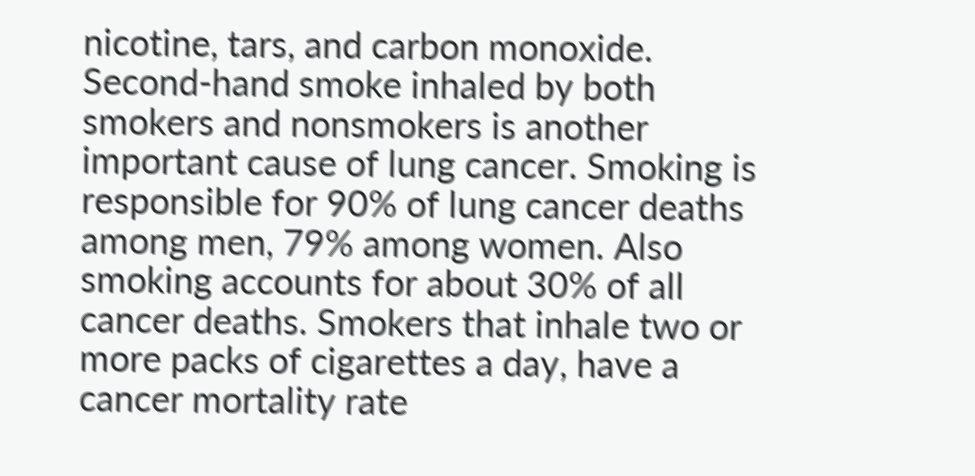nicotine, tars, and carbon monoxide. Second-hand smoke inhaled by both smokers and nonsmokers is another important cause of lung cancer. Smoking is responsible for 90% of lung cancer deaths among men, 79% among women. Also smoking accounts for about 30% of all cancer deaths. Smokers that inhale two or more packs of cigarettes a day, have a cancer mortality rate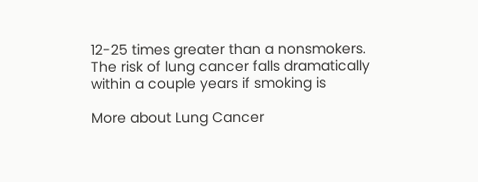12-25 times greater than a nonsmokers. The risk of lung cancer falls dramatically within a couple years if smoking is

More about Lung Cancer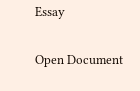Essay

Open Document